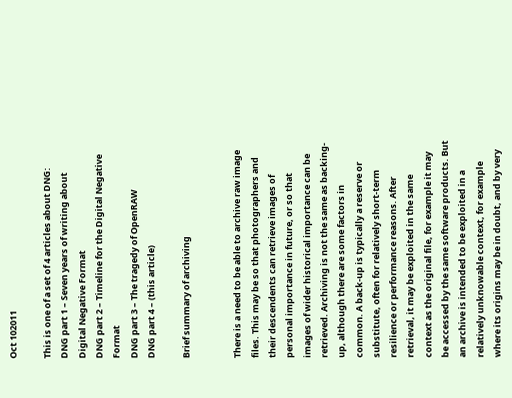Oct 102011

This is one of a set of 4 articles about DNG:
DNG part 1 – Seven years of writing about Digital Negative Format
DNG part 2 – Timeline for the Digital Negative Format
DNG part 3 – The tragedy of OpenRAW
DNG part 4 – (this article)

Brief summary of archiving


There is a need to be able to archive raw image files. This may be so that photographers and their descendents can retrieve images of personal importance in future, or so that images of wider historical importance can be retrieved. Archiving is not the same as backing-up, although there are some factors in common. A back-up is typically a reserve or substitute, often for relatively short-term resilience or performance reasons. After retrieval, it may be exploited in the same context as the original file, for example it may be accessed by the same software products. But an archive is intended to be exploited in a relatively unknowable context, for example where its origins may be in doubt, and by very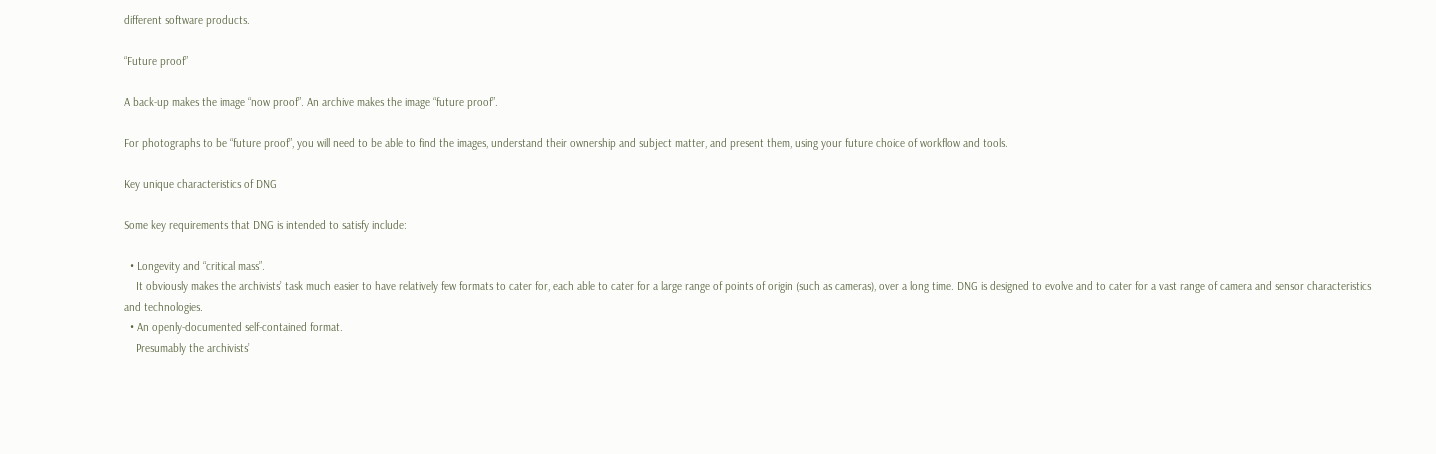different software products.

“Future proof”

A back-up makes the image “now proof”. An archive makes the image “future proof”.

For photographs to be “future proof”, you will need to be able to find the images, understand their ownership and subject matter, and present them, using your future choice of workflow and tools.

Key unique characteristics of DNG

Some key requirements that DNG is intended to satisfy include:

  • Longevity and “critical mass”.
    It obviously makes the archivists’ task much easier to have relatively few formats to cater for, each able to cater for a large range of points of origin (such as cameras), over a long time. DNG is designed to evolve and to cater for a vast range of camera and sensor characteristics and technologies.
  • An openly-documented self-contained format.
    Presumably the archivists’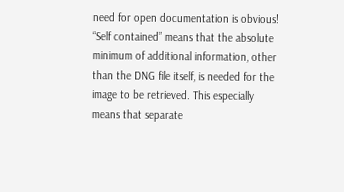need for open documentation is obvious! “Self contained” means that the absolute minimum of additional information, other than the DNG file itself, is needed for the image to be retrieved. This especially means that separate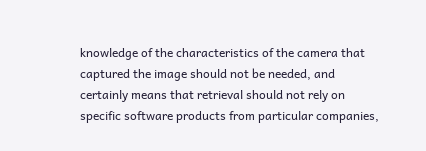knowledge of the characteristics of the camera that captured the image should not be needed, and certainly means that retrieval should not rely on specific software products from particular companies,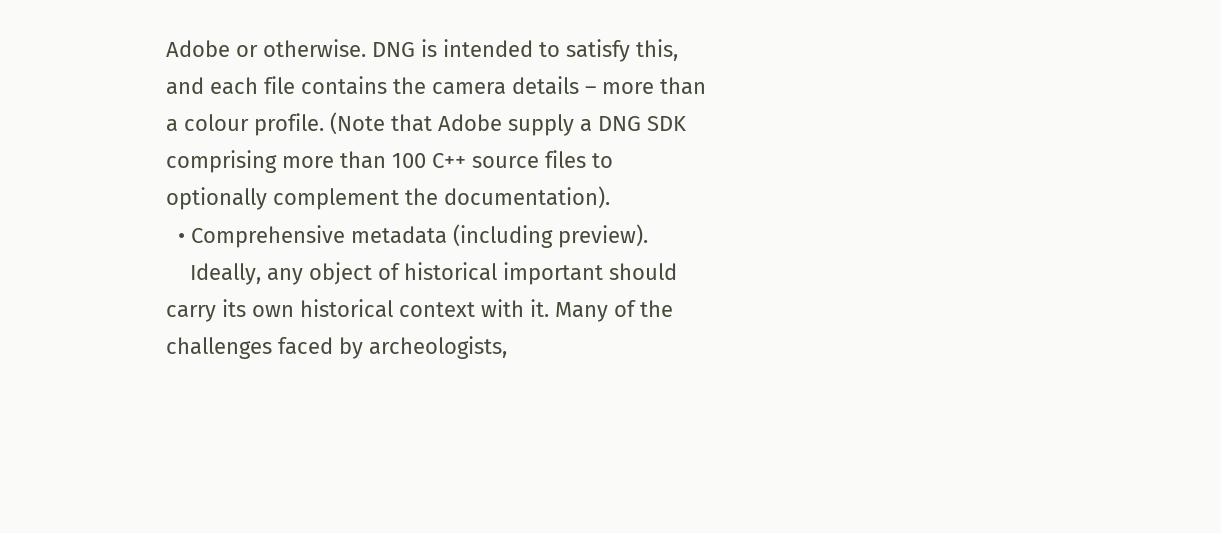Adobe or otherwise. DNG is intended to satisfy this, and each file contains the camera details – more than a colour profile. (Note that Adobe supply a DNG SDK comprising more than 100 C++ source files to optionally complement the documentation).
  • Comprehensive metadata (including preview).
    Ideally, any object of historical important should carry its own historical context with it. Many of the challenges faced by archeologists,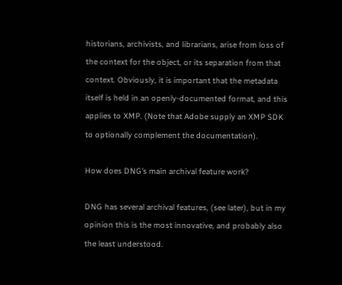historians, archivists, and librarians, arise from loss of the context for the object, or its separation from that context. Obviously, it is important that the metadata itself is held in an openly-documented format, and this applies to XMP. (Note that Adobe supply an XMP SDK to optionally complement the documentation).

How does DNG’s main archival feature work?

DNG has several archival features, (see later), but in my opinion this is the most innovative, and probably also the least understood.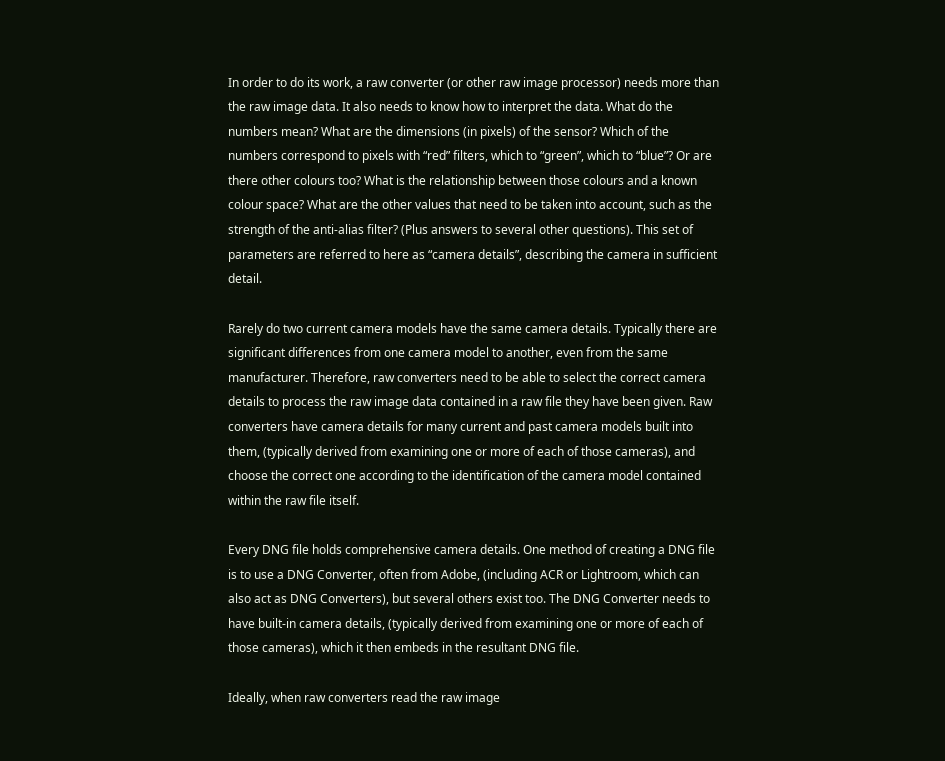In order to do its work, a raw converter (or other raw image processor) needs more than the raw image data. It also needs to know how to interpret the data. What do the numbers mean? What are the dimensions (in pixels) of the sensor? Which of the numbers correspond to pixels with “red” filters, which to “green”, which to “blue”? Or are there other colours too? What is the relationship between those colours and a known colour space? What are the other values that need to be taken into account, such as the strength of the anti-alias filter? (Plus answers to several other questions). This set of parameters are referred to here as “camera details”, describing the camera in sufficient detail.

Rarely do two current camera models have the same camera details. Typically there are significant differences from one camera model to another, even from the same manufacturer. Therefore, raw converters need to be able to select the correct camera details to process the raw image data contained in a raw file they have been given. Raw converters have camera details for many current and past camera models built into them, (typically derived from examining one or more of each of those cameras), and choose the correct one according to the identification of the camera model contained within the raw file itself.

Every DNG file holds comprehensive camera details. One method of creating a DNG file is to use a DNG Converter, often from Adobe, (including ACR or Lightroom, which can also act as DNG Converters), but several others exist too. The DNG Converter needs to have built-in camera details, (typically derived from examining one or more of each of those cameras), which it then embeds in the resultant DNG file.

Ideally, when raw converters read the raw image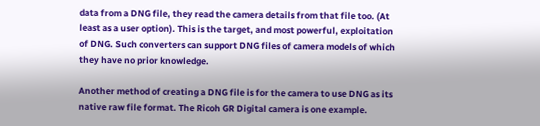data from a DNG file, they read the camera details from that file too. (At least as a user option). This is the target, and most powerful, exploitation of DNG. Such converters can support DNG files of camera models of which they have no prior knowledge.

Another method of creating a DNG file is for the camera to use DNG as its native raw file format. The Ricoh GR Digital camera is one example.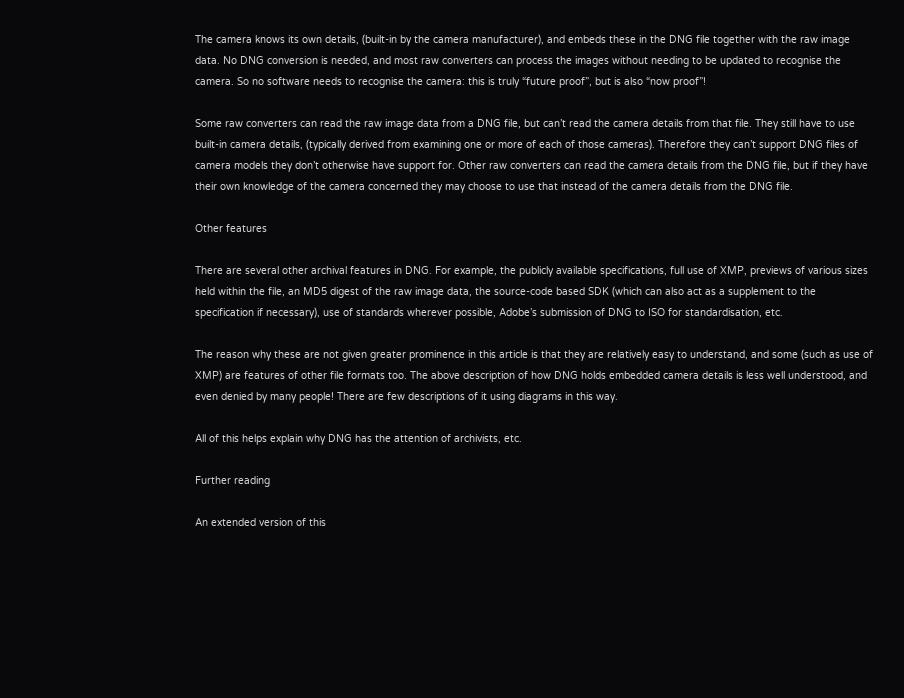The camera knows its own details, (built-in by the camera manufacturer), and embeds these in the DNG file together with the raw image data. No DNG conversion is needed, and most raw converters can process the images without needing to be updated to recognise the camera. So no software needs to recognise the camera: this is truly “future proof”, but is also “now proof”!

Some raw converters can read the raw image data from a DNG file, but can’t read the camera details from that file. They still have to use built-in camera details, (typically derived from examining one or more of each of those cameras). Therefore they can’t support DNG files of camera models they don’t otherwise have support for. Other raw converters can read the camera details from the DNG file, but if they have their own knowledge of the camera concerned they may choose to use that instead of the camera details from the DNG file.

Other features

There are several other archival features in DNG. For example, the publicly available specifications, full use of XMP, previews of various sizes held within the file, an MD5 digest of the raw image data, the source-code based SDK (which can also act as a supplement to the specification if necessary), use of standards wherever possible, Adobe’s submission of DNG to ISO for standardisation, etc.

The reason why these are not given greater prominence in this article is that they are relatively easy to understand, and some (such as use of XMP) are features of other file formats too. The above description of how DNG holds embedded camera details is less well understood, and even denied by many people! There are few descriptions of it using diagrams in this way.

All of this helps explain why DNG has the attention of archivists, etc.

Further reading

An extended version of this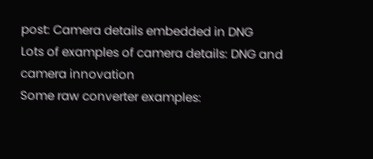post: Camera details embedded in DNG
Lots of examples of camera details: DNG and camera innovation
Some raw converter examples: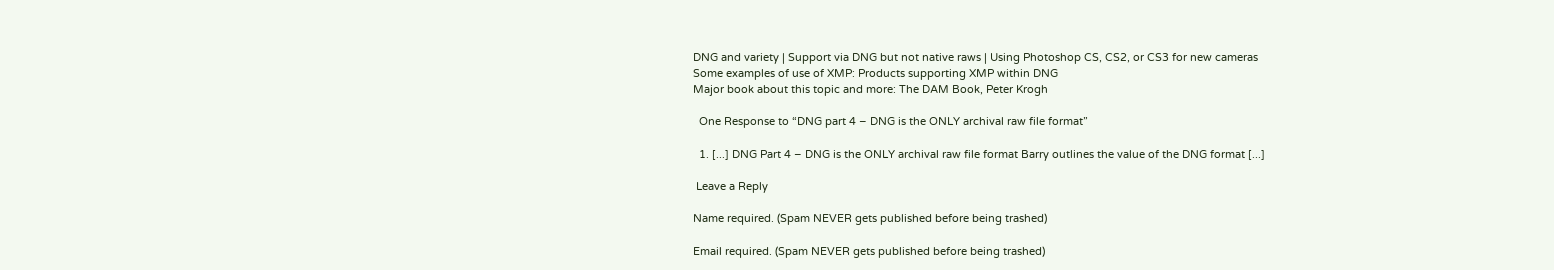DNG and variety | Support via DNG but not native raws | Using Photoshop CS, CS2, or CS3 for new cameras
Some examples of use of XMP: Products supporting XMP within DNG
Major book about this topic and more: The DAM Book, Peter Krogh

  One Response to “DNG part 4 – DNG is the ONLY archival raw file format”

  1. [...] DNG Part 4 – DNG is the ONLY archival raw file format Barry outlines the value of the DNG format [...]

 Leave a Reply

Name required. (Spam NEVER gets published before being trashed)

Email required. (Spam NEVER gets published before being trashed)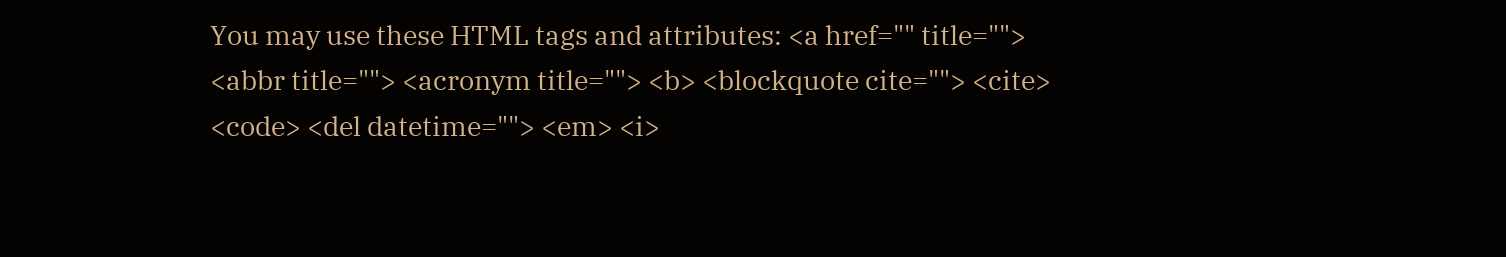You may use these HTML tags and attributes: <a href="" title=""> <abbr title=""> <acronym title=""> <b> <blockquote cite=""> <cite> <code> <del datetime=""> <em> <i>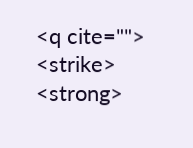<q cite=""> <strike> <strong>